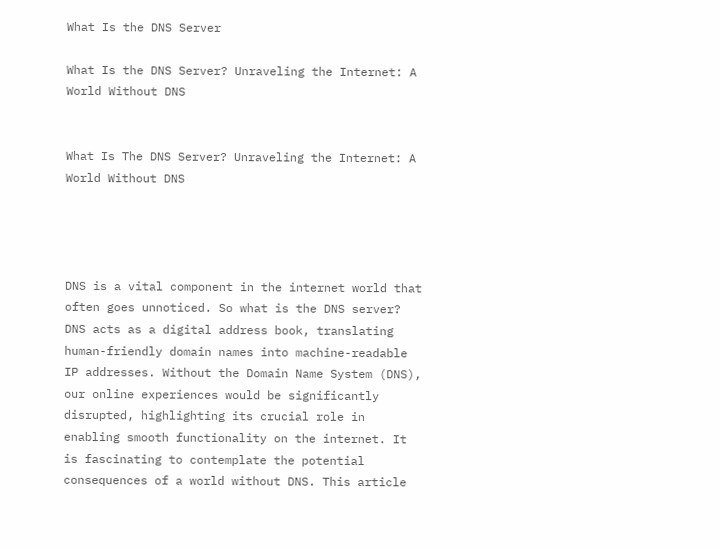What Is the DNS Server

What Is the DNS Server? Unraveling the Internet: A World Without DNS


What Is The DNS Server? Unraveling the Internet: A World Without DNS




DNS is a vital component in the internet world that often goes unnoticed. So what is the DNS server? DNS acts as a digital address book, translating human-friendly domain names into machine-readable IP addresses. Without the Domain Name System (DNS), our online experiences would be significantly disrupted, highlighting its crucial role in enabling smooth functionality on the internet. It is fascinating to contemplate the potential consequences of a world without DNS. This article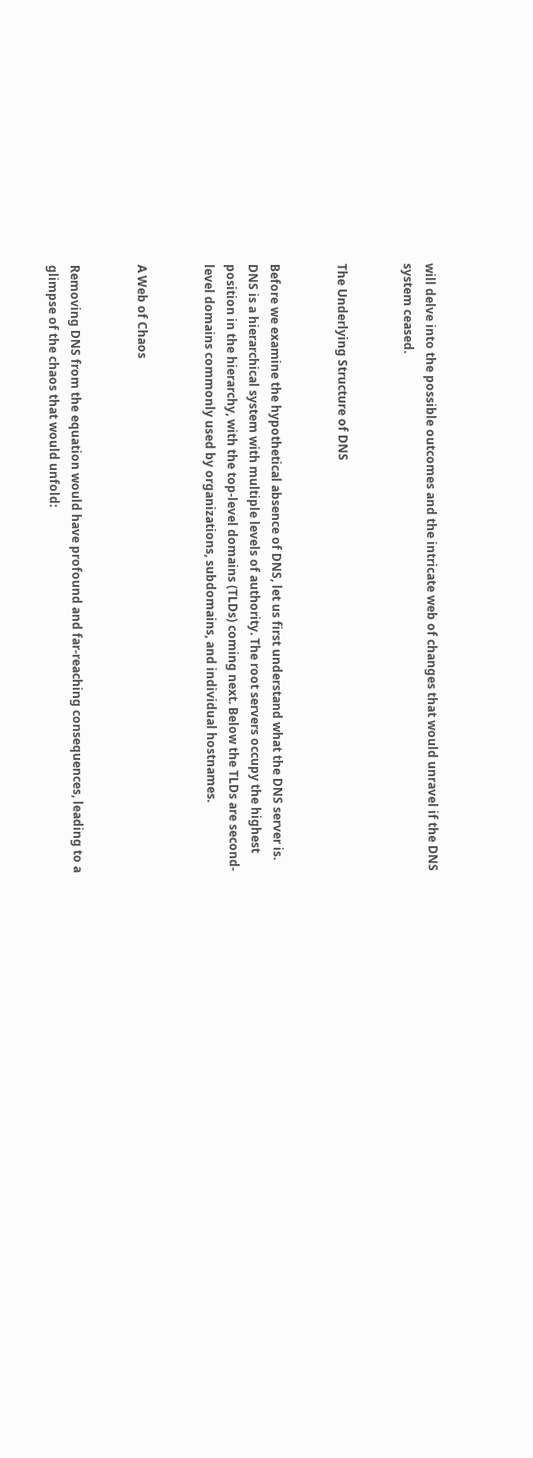will delve into the possible outcomes and the intricate web of changes that would unravel if the DNS system ceased.


The Underlying Structure of DNS


Before we examine the hypothetical absence of DNS, let us first understand what the DNS server is. DNS is a hierarchical system with multiple levels of authority. The root servers occupy the highest position in the hierarchy, with the top-level domains (TLDs) coming next. Below the TLDs are second-level domains commonly used by organizations, subdomains, and individual hostnames.


A Web of Chaos


Removing DNS from the equation would have profound and far-reaching consequences, leading to a glimpse of the chaos that would unfold: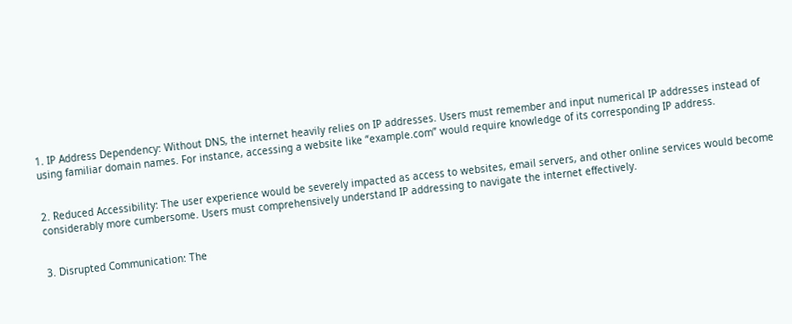1. IP Address Dependency: Without DNS, the internet heavily relies on IP addresses. Users must remember and input numerical IP addresses instead of using familiar domain names. For instance, accessing a website like “example.com” would require knowledge of its corresponding IP address.


2. Reduced Accessibility: The user experience would be severely impacted as access to websites, email servers, and other online services would become considerably more cumbersome. Users must comprehensively understand IP addressing to navigate the internet effectively.


3. Disrupted Communication: The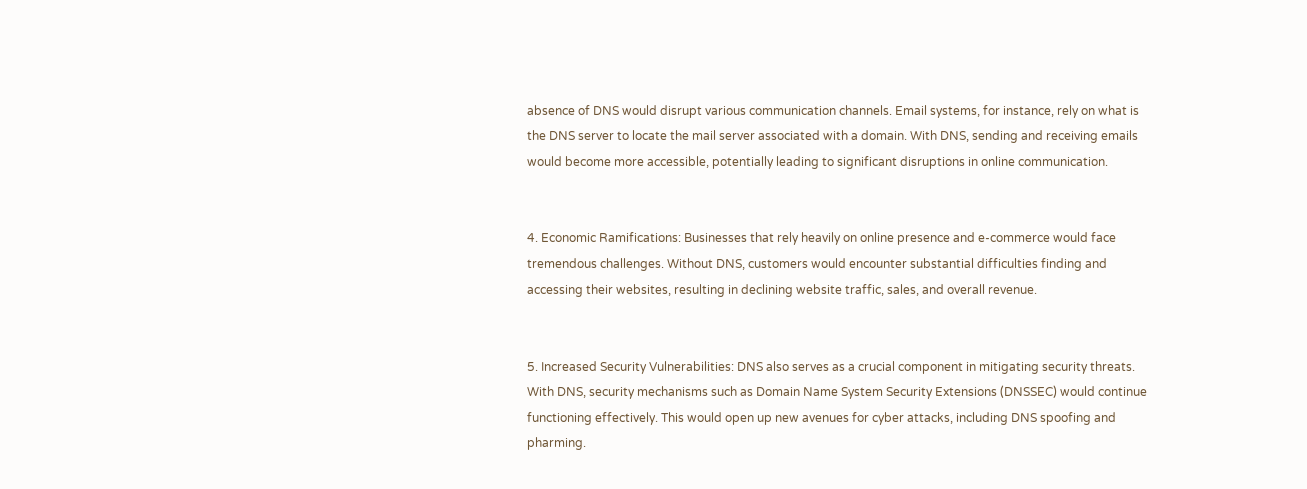absence of DNS would disrupt various communication channels. Email systems, for instance, rely on what is the DNS server to locate the mail server associated with a domain. With DNS, sending and receiving emails would become more accessible, potentially leading to significant disruptions in online communication.


4. Economic Ramifications: Businesses that rely heavily on online presence and e-commerce would face tremendous challenges. Without DNS, customers would encounter substantial difficulties finding and accessing their websites, resulting in declining website traffic, sales, and overall revenue.


5. Increased Security Vulnerabilities: DNS also serves as a crucial component in mitigating security threats. With DNS, security mechanisms such as Domain Name System Security Extensions (DNSSEC) would continue functioning effectively. This would open up new avenues for cyber attacks, including DNS spoofing and pharming.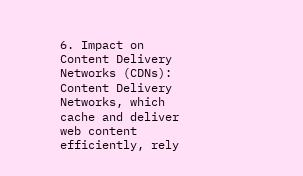6. Impact on Content Delivery Networks (CDNs): Content Delivery Networks, which cache and deliver web content efficiently, rely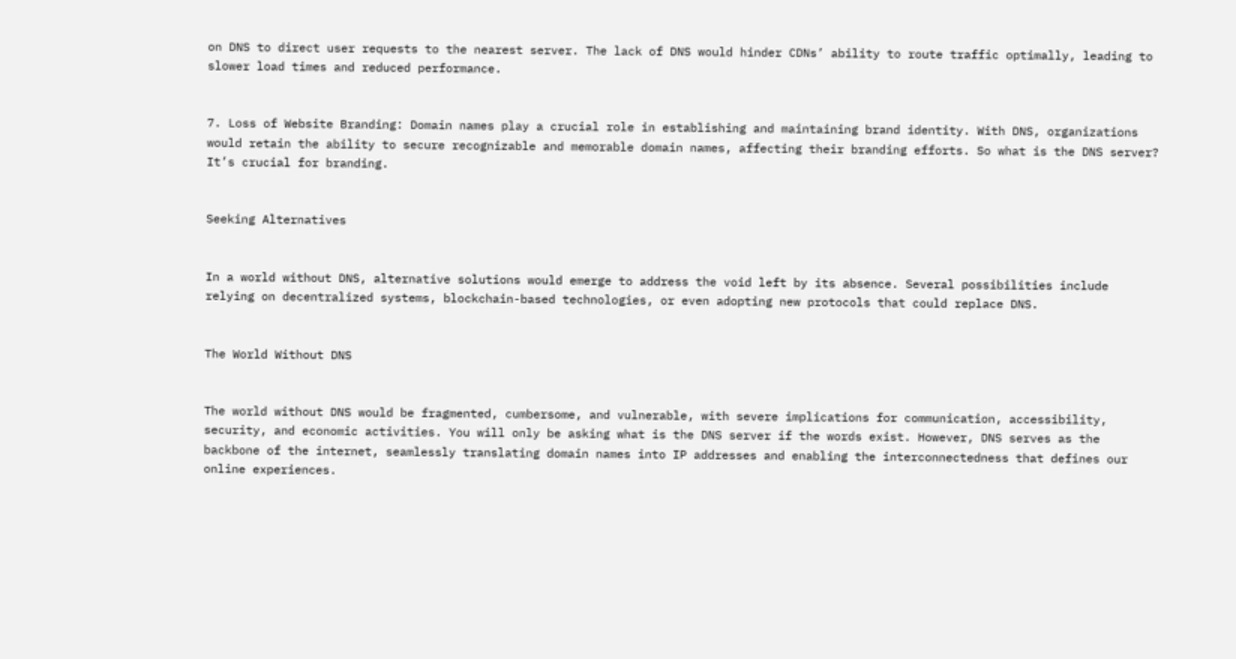on DNS to direct user requests to the nearest server. The lack of DNS would hinder CDNs’ ability to route traffic optimally, leading to slower load times and reduced performance.


7. Loss of Website Branding: Domain names play a crucial role in establishing and maintaining brand identity. With DNS, organizations would retain the ability to secure recognizable and memorable domain names, affecting their branding efforts. So what is the DNS server? It’s crucial for branding.


Seeking Alternatives


In a world without DNS, alternative solutions would emerge to address the void left by its absence. Several possibilities include relying on decentralized systems, blockchain-based technologies, or even adopting new protocols that could replace DNS.


The World Without DNS


The world without DNS would be fragmented, cumbersome, and vulnerable, with severe implications for communication, accessibility, security, and economic activities. You will only be asking what is the DNS server if the words exist. However, DNS serves as the backbone of the internet, seamlessly translating domain names into IP addresses and enabling the interconnectedness that defines our online experiences.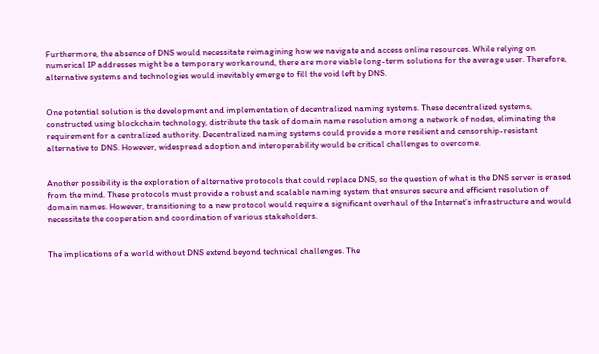Furthermore, the absence of DNS would necessitate reimagining how we navigate and access online resources. While relying on numerical IP addresses might be a temporary workaround, there are more viable long-term solutions for the average user. Therefore, alternative systems and technologies would inevitably emerge to fill the void left by DNS.


One potential solution is the development and implementation of decentralized naming systems. These decentralized systems, constructed using blockchain technology, distribute the task of domain name resolution among a network of nodes, eliminating the requirement for a centralized authority. Decentralized naming systems could provide a more resilient and censorship-resistant alternative to DNS. However, widespread adoption and interoperability would be critical challenges to overcome.


Another possibility is the exploration of alternative protocols that could replace DNS, so the question of what is the DNS server is erased from the mind. These protocols must provide a robust and scalable naming system that ensures secure and efficient resolution of domain names. However, transitioning to a new protocol would require a significant overhaul of the Internet’s infrastructure and would necessitate the cooperation and coordination of various stakeholders.


The implications of a world without DNS extend beyond technical challenges. The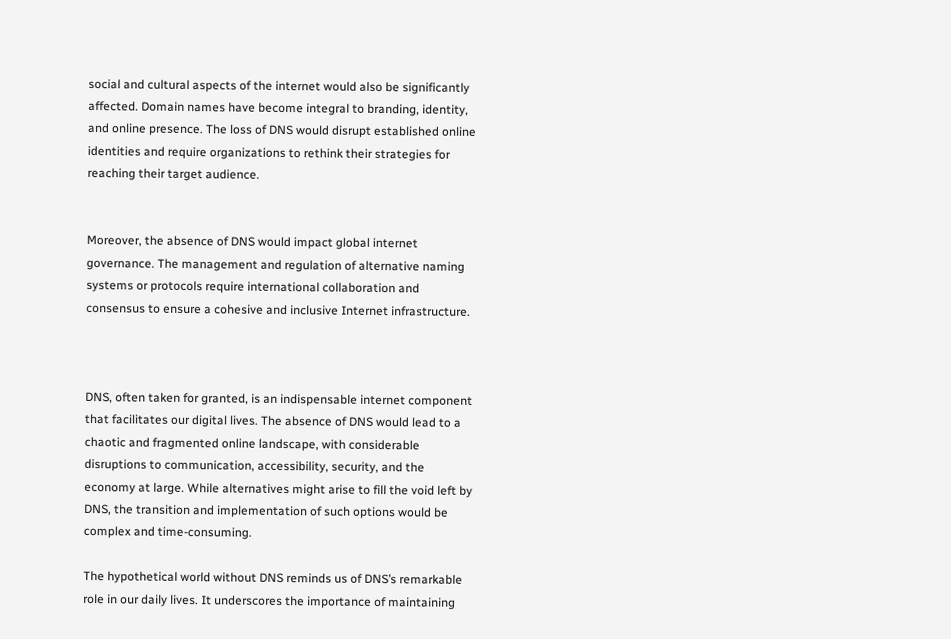social and cultural aspects of the internet would also be significantly affected. Domain names have become integral to branding, identity, and online presence. The loss of DNS would disrupt established online identities and require organizations to rethink their strategies for reaching their target audience.


Moreover, the absence of DNS would impact global internet governance. The management and regulation of alternative naming systems or protocols require international collaboration and consensus to ensure a cohesive and inclusive Internet infrastructure.



DNS, often taken for granted, is an indispensable internet component that facilitates our digital lives. The absence of DNS would lead to a chaotic and fragmented online landscape, with considerable disruptions to communication, accessibility, security, and the economy at large. While alternatives might arise to fill the void left by DNS, the transition and implementation of such options would be complex and time-consuming.

The hypothetical world without DNS reminds us of DNS’s remarkable role in our daily lives. It underscores the importance of maintaining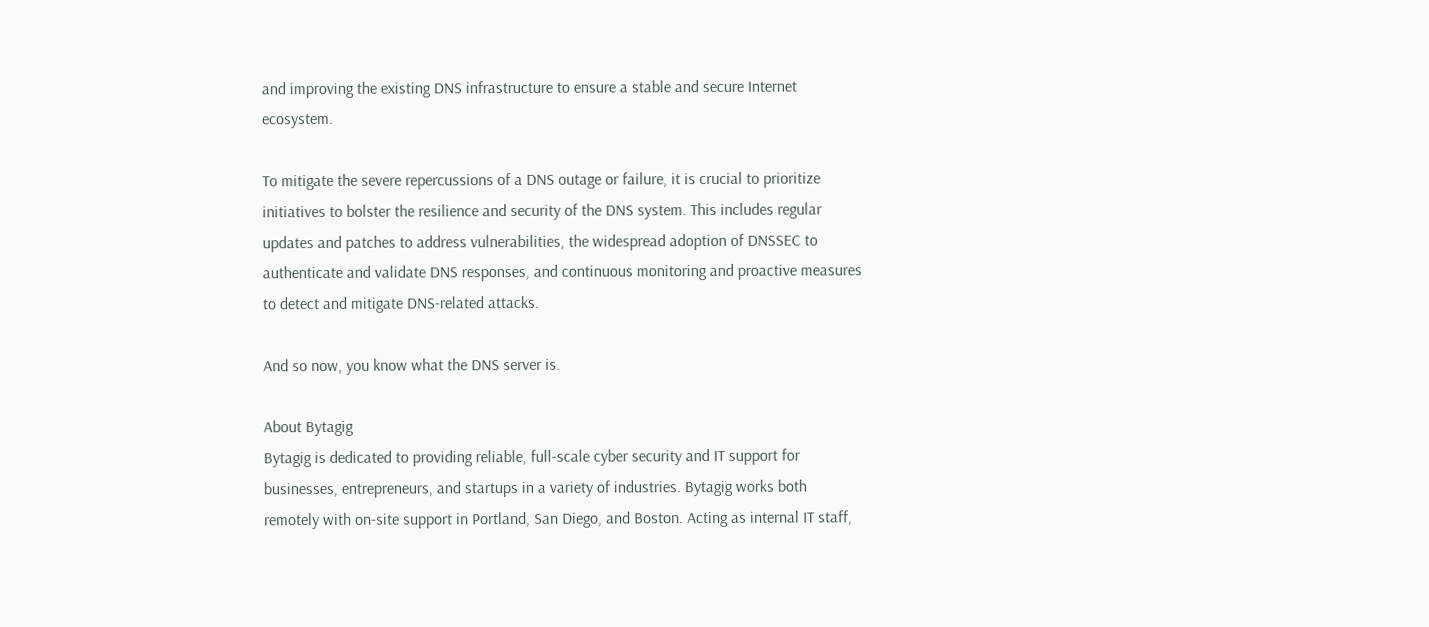and improving the existing DNS infrastructure to ensure a stable and secure Internet ecosystem.

To mitigate the severe repercussions of a DNS outage or failure, it is crucial to prioritize initiatives to bolster the resilience and security of the DNS system. This includes regular updates and patches to address vulnerabilities, the widespread adoption of DNSSEC to authenticate and validate DNS responses, and continuous monitoring and proactive measures to detect and mitigate DNS-related attacks.

And so now, you know what the DNS server is.

About Bytagig
Bytagig is dedicated to providing reliable, full-scale cyber security and IT support for businesses, entrepreneurs, and startups in a variety of industries. Bytagig works both remotely with on-site support in Portland, San Diego, and Boston. Acting as internal IT staff,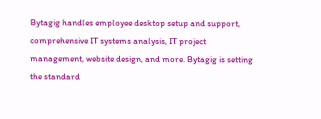Bytagig handles employee desktop setup and support, comprehensive IT systems analysis, IT project management, website design, and more. Bytagig is setting the standard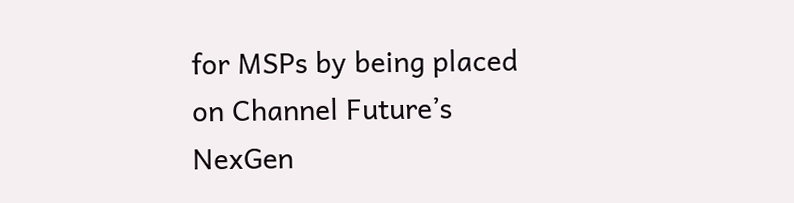for MSPs by being placed on Channel Future’s NexGen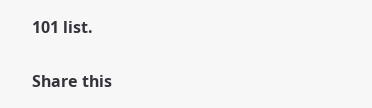101 list.

Share this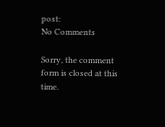post:
No Comments

Sorry, the comment form is closed at this time.